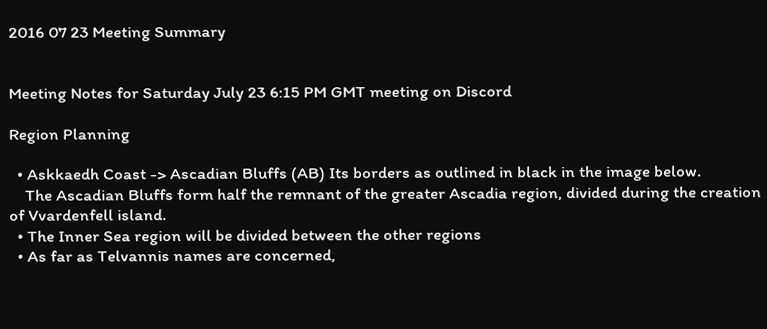2016 07 23 Meeting Summary


Meeting Notes for Saturday July 23 6:15 PM GMT meeting on Discord

Region Planning

  • Askkaedh Coast -> Ascadian Bluffs (AB) Its borders as outlined in black in the image below.
    The Ascadian Bluffs form half the remnant of the greater Ascadia region, divided during the creation of Vvardenfell island.
  • The Inner Sea region will be divided between the other regions
  • As far as Telvannis names are concerned,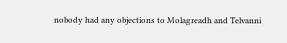nobody had any objections to Molagreadh and Telvanni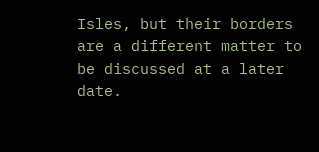Isles, but their borders are a different matter to be discussed at a later date.